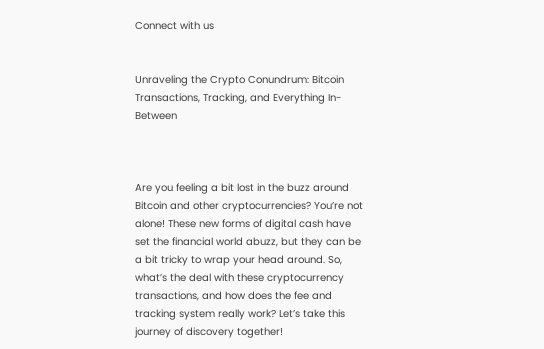Connect with us


Unraveling the Crypto Conundrum: Bitcoin Transactions, Tracking, and Everything In-Between



Are you feeling a bit lost in the buzz around Bitcoin and other cryptocurrencies? You’re not alone! These new forms of digital cash have set the financial world abuzz, but they can be a bit tricky to wrap your head around. So, what’s the deal with these cryptocurrency transactions, and how does the fee and tracking system really work? Let’s take this journey of discovery together!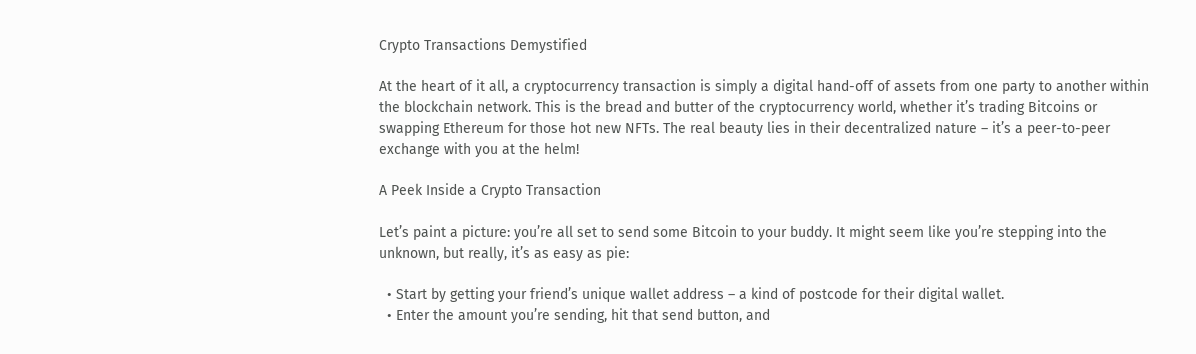Crypto Transactions Demystified

At the heart of it all, a cryptocurrency transaction is simply a digital hand-off of assets from one party to another within the blockchain network. This is the bread and butter of the cryptocurrency world, whether it’s trading Bitcoins or swapping Ethereum for those hot new NFTs. The real beauty lies in their decentralized nature – it’s a peer-to-peer exchange with you at the helm!

A Peek Inside a Crypto Transaction

Let’s paint a picture: you’re all set to send some Bitcoin to your buddy. It might seem like you’re stepping into the unknown, but really, it’s as easy as pie:

  • Start by getting your friend’s unique wallet address – a kind of postcode for their digital wallet.
  • Enter the amount you’re sending, hit that send button, and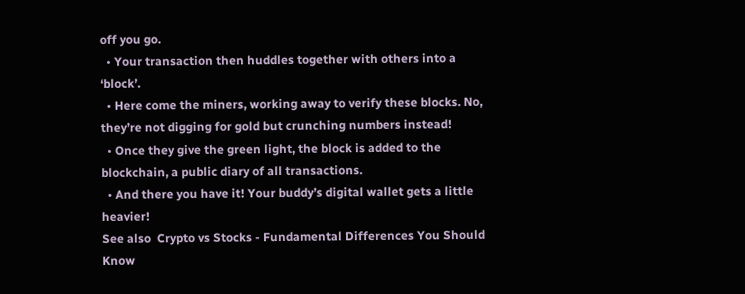off you go.
  • Your transaction then huddles together with others into a ‘block’.
  • Here come the miners, working away to verify these blocks. No, they’re not digging for gold but crunching numbers instead!
  • Once they give the green light, the block is added to the blockchain, a public diary of all transactions.
  • And there you have it! Your buddy’s digital wallet gets a little heavier!
See also  Crypto vs Stocks - Fundamental Differences You Should Know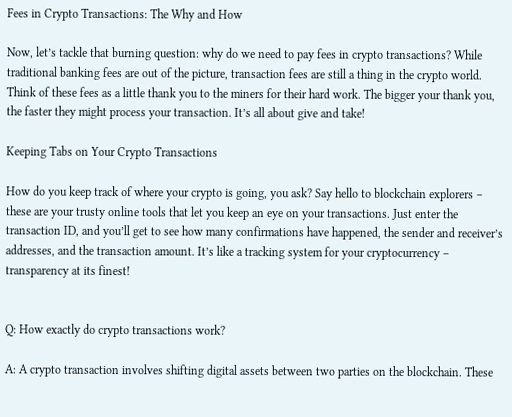Fees in Crypto Transactions: The Why and How

Now, let’s tackle that burning question: why do we need to pay fees in crypto transactions? While traditional banking fees are out of the picture, transaction fees are still a thing in the crypto world. Think of these fees as a little thank you to the miners for their hard work. The bigger your thank you, the faster they might process your transaction. It’s all about give and take!

Keeping Tabs on Your Crypto Transactions

How do you keep track of where your crypto is going, you ask? Say hello to blockchain explorers – these are your trusty online tools that let you keep an eye on your transactions. Just enter the transaction ID, and you’ll get to see how many confirmations have happened, the sender and receiver’s addresses, and the transaction amount. It’s like a tracking system for your cryptocurrency – transparency at its finest!


Q: How exactly do crypto transactions work?

A: A crypto transaction involves shifting digital assets between two parties on the blockchain. These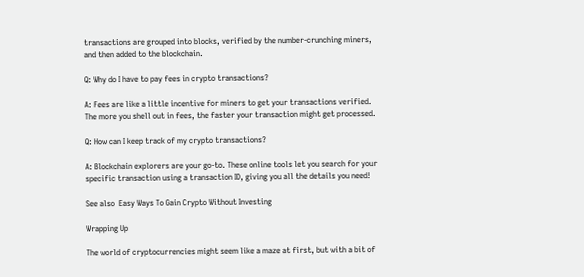transactions are grouped into blocks, verified by the number-crunching miners, and then added to the blockchain.

Q: Why do I have to pay fees in crypto transactions?

A: Fees are like a little incentive for miners to get your transactions verified. The more you shell out in fees, the faster your transaction might get processed.

Q: How can I keep track of my crypto transactions?

A: Blockchain explorers are your go-to. These online tools let you search for your specific transaction using a transaction ID, giving you all the details you need!

See also  Easy Ways To Gain Crypto Without Investing

Wrapping Up

The world of cryptocurrencies might seem like a maze at first, but with a bit of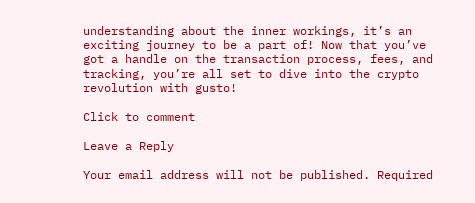understanding about the inner workings, it’s an exciting journey to be a part of! Now that you’ve got a handle on the transaction process, fees, and tracking, you’re all set to dive into the crypto revolution with gusto!

Click to comment

Leave a Reply

Your email address will not be published. Required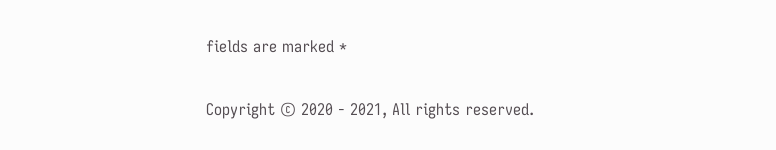fields are marked *

Copyright © 2020 - 2021, All rights reserved.